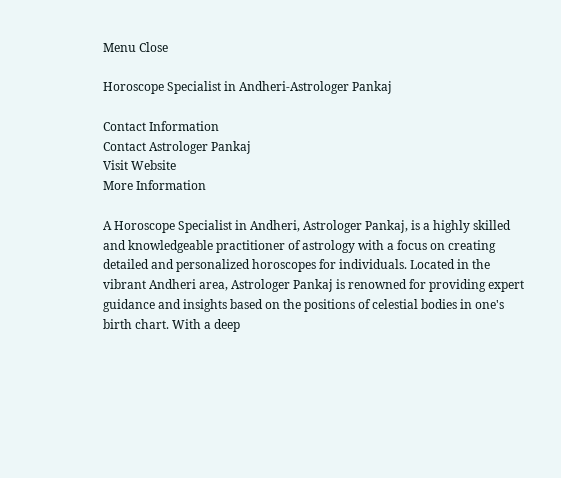Menu Close

Horoscope Specialist in Andheri-Astrologer Pankaj

Contact Information
Contact Astrologer Pankaj
Visit Website
More Information

A Horoscope Specialist in Andheri, Astrologer Pankaj, is a highly skilled and knowledgeable practitioner of astrology with a focus on creating detailed and personalized horoscopes for individuals. Located in the vibrant Andheri area, Astrologer Pankaj is renowned for providing expert guidance and insights based on the positions of celestial bodies in one's birth chart. With a deep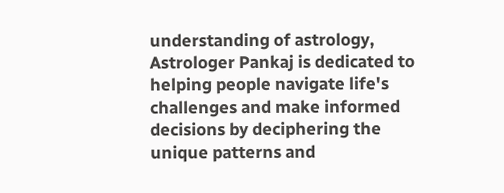understanding of astrology, Astrologer Pankaj is dedicated to helping people navigate life's challenges and make informed decisions by deciphering the unique patterns and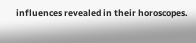influences revealed in their horoscopes.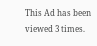This Ad has been viewed 3 times.